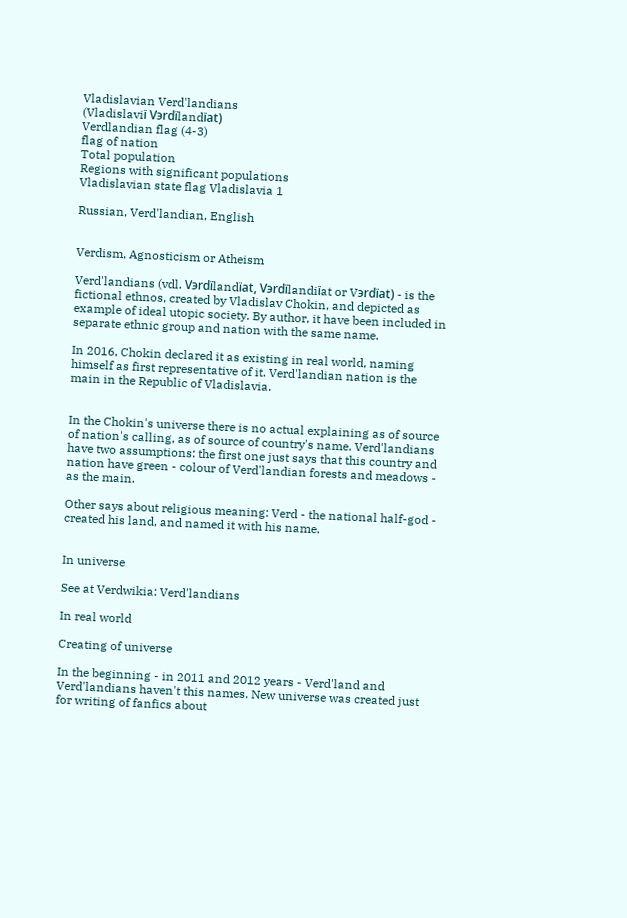Vladislavian Verd'landians
(Vladislaviї Vэrdїlandїat)
Verdlandian flag (4-3)
flag of nation
Total population
Regions with significant populations
Vladislavian state flag Vladislavia 1

Russian, Verd'landian, English


Verdism, Agnosticism or Atheism

Verd'landians (vdl. Vэrdїlandїat, Vэrdїlandiїat or Vэrdїat) - is the fictional ethnos, created by Vladislav Chokin, and depicted as example of ideal utopic society. By author, it have been included in separate ethnic group and nation with the same name.

In 2016, Chokin declared it as existing in real world, naming himself as first representative of it. Verd'landian nation is the main in the Republic of Vladislavia.


In the Chokin's universe there is no actual explaining as of source of nation's calling, as of source of country's name. Verd'landians have two assumptions: the first one just says that this country and nation have green - colour of Verd'landian forests and meadows - as the main.

Other says about religious meaning: Verd - the national half-god - created his land, and named it with his name.


In universe

See at Verdwikia: Verd'landians

In real world

Creating of universe

In the beginning - in 2011 and 2012 years - Verd'land and Verd'landians haven't this names. New universe was created just for writing of fanfics about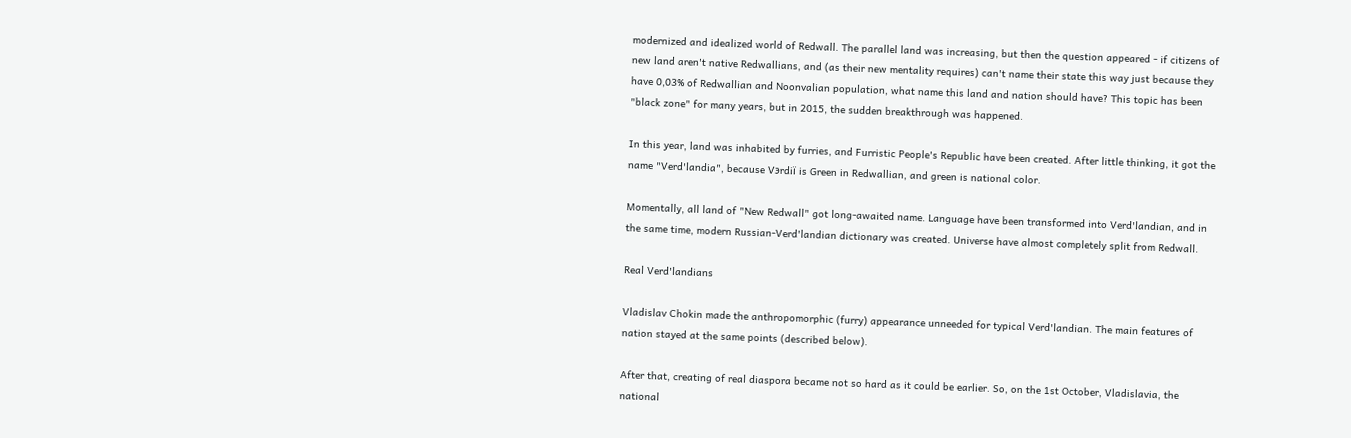modernized and idealized world of Redwall. The parallel land was increasing, but then the question appeared - if citizens of new land aren't native Redwallians, and (as their new mentality requires) can't name their state this way just because they have 0,03% of Redwallian and Noonvalian population, what name this land and nation should have? This topic has been "black zone" for many years, but in 2015, the sudden breakthrough was happened.

In this year, land was inhabited by furries, and Furristic People's Republic have been created. After little thinking, it got the name "Verd'landia", because Vэrdiї is Green in Redwallian, and green is national color.

Momentally, all land of "New Redwall" got long-awaited name. Language have been transformed into Verd'landian, and in the same time, modern Russian-Verd'landian dictionary was created. Universe have almost completely split from Redwall.

Real Verd'landians

Vladislav Chokin made the anthropomorphic (furry) appearance unneeded for typical Verd'landian. The main features of nation stayed at the same points (described below).

After that, creating of real diaspora became not so hard as it could be earlier. So, on the 1st October, Vladislavia, the national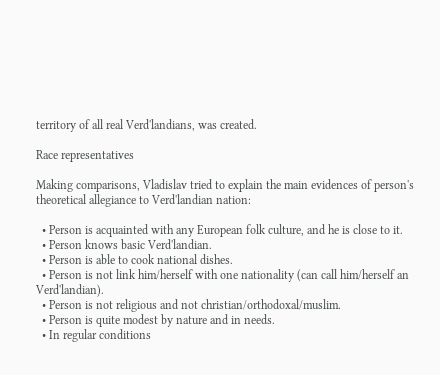territory of all real Verd'landians, was created.

Race representatives

Making comparisons, Vladislav tried to explain the main evidences of person's theoretical allegiance to Verd'landian nation:

  • Person is acquainted with any European folk culture, and he is close to it.
  • Person knows basic Verd'landian.
  • Person is able to cook national dishes.
  • Person is not link him/herself with one nationality (can call him/herself an Verd'landian).
  • Person is not religious and not christian/orthodoxal/muslim.
  • Person is quite modest by nature and in needs.
  • In regular conditions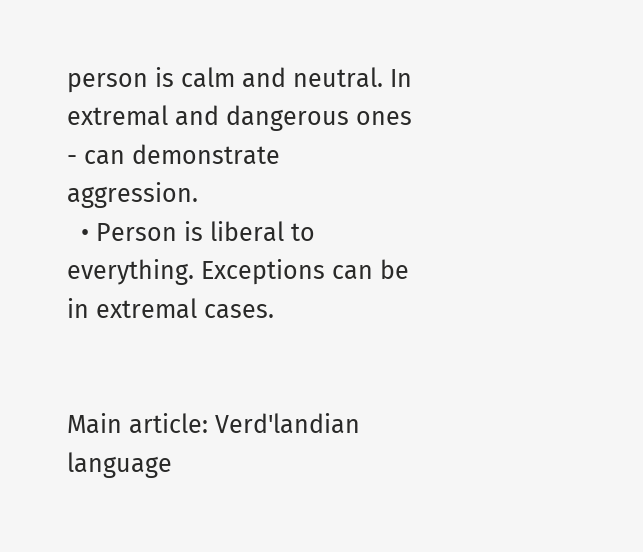person is calm and neutral. In extremal and dangerous ones - can demonstrate aggression.
  • Person is liberal to everything. Exceptions can be in extremal cases.


Main article: Verd'landian language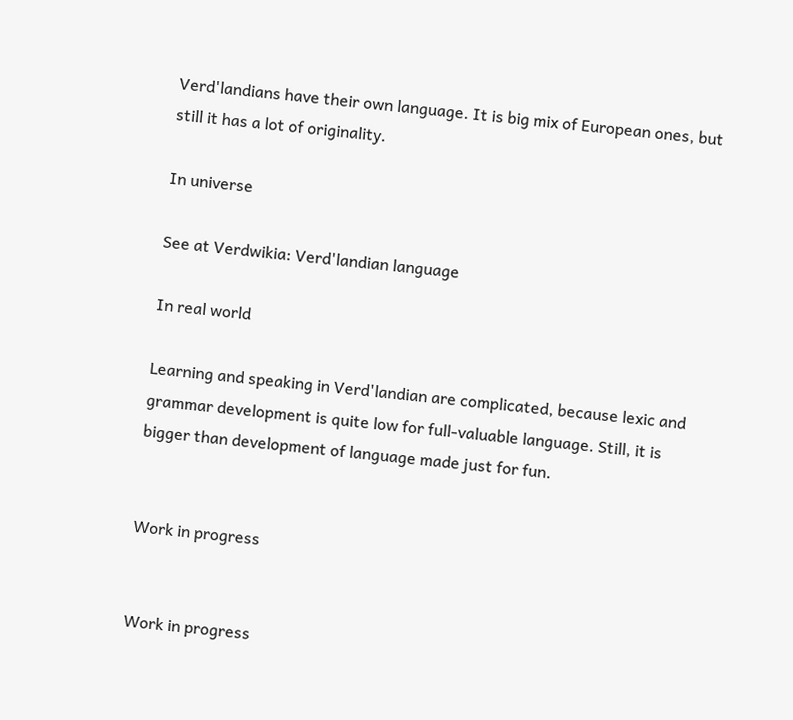Verd'landians have their own language. It is big mix of European ones, but still it has a lot of originality.

In universe

See at Verdwikia: Verd'landian language

In real world

Learning and speaking in Verd'landian are complicated, because lexic and grammar development is quite low for full-valuable language. Still, it is bigger than development of language made just for fun.


Work in progress


Work in progress